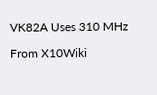VK82A Uses 310 MHz

From X10Wiki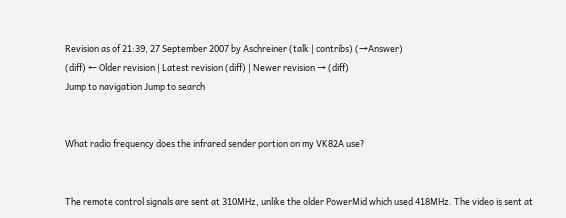Revision as of 21:39, 27 September 2007 by Aschreiner (talk | contribs) (→Answer)
(diff) ← Older revision | Latest revision (diff) | Newer revision → (diff)
Jump to navigation Jump to search


What radio frequency does the infrared sender portion on my VK82A use?


The remote control signals are sent at 310MHz, unlike the older PowerMid which used 418MHz. The video is sent at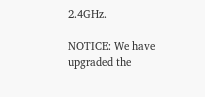2.4GHz.

NOTICE: We have upgraded the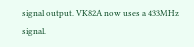signal output. VK82A now uses a 433MHz signal.